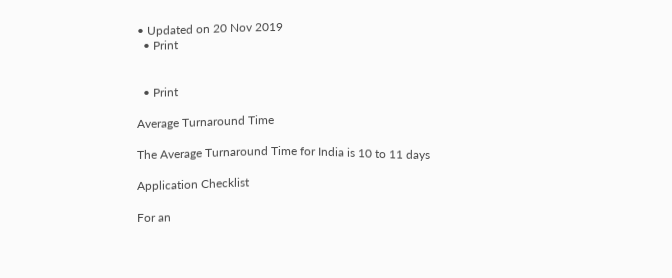• Updated on 20 Nov 2019
  • Print


  • Print

Average Turnaround Time

The Average Turnaround Time for India is 10 to 11 days

Application Checklist

For an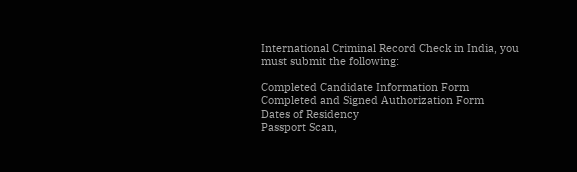International Criminal Record Check in India, you must submit the following:

Completed Candidate Information Form
Completed and Signed Authorization Form
Dates of Residency
Passport Scan,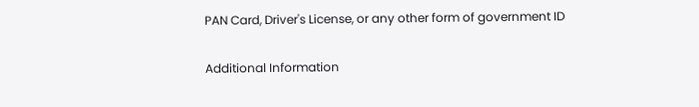PAN Card, Driver's License, or any other form of government ID

Additional Information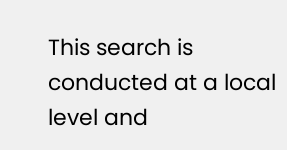This search is conducted at a local level and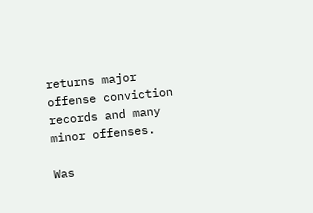returns major offense conviction records and many minor offenses.

Was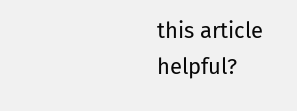this article helpful?